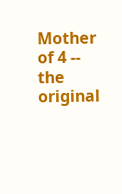Mother of 4 -- the original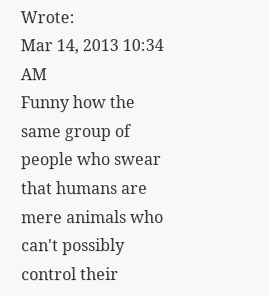Wrote:
Mar 14, 2013 10:34 AM
Funny how the same group of people who swear that humans are mere animals who can't possibly control their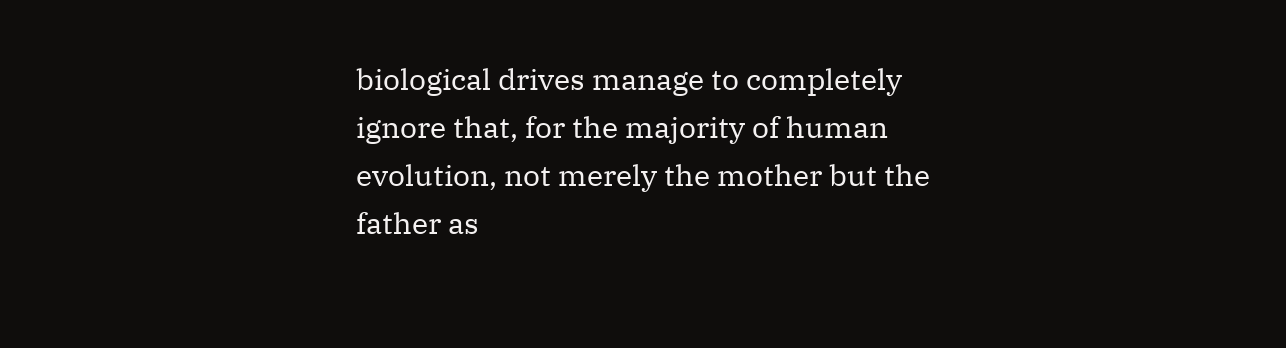biological drives manage to completely ignore that, for the majority of human evolution, not merely the mother but the father as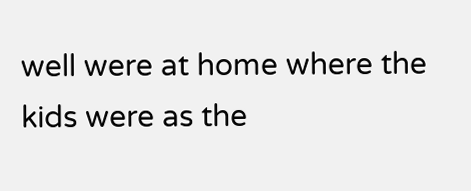well were at home where the kids were as the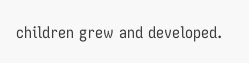children grew and developed.